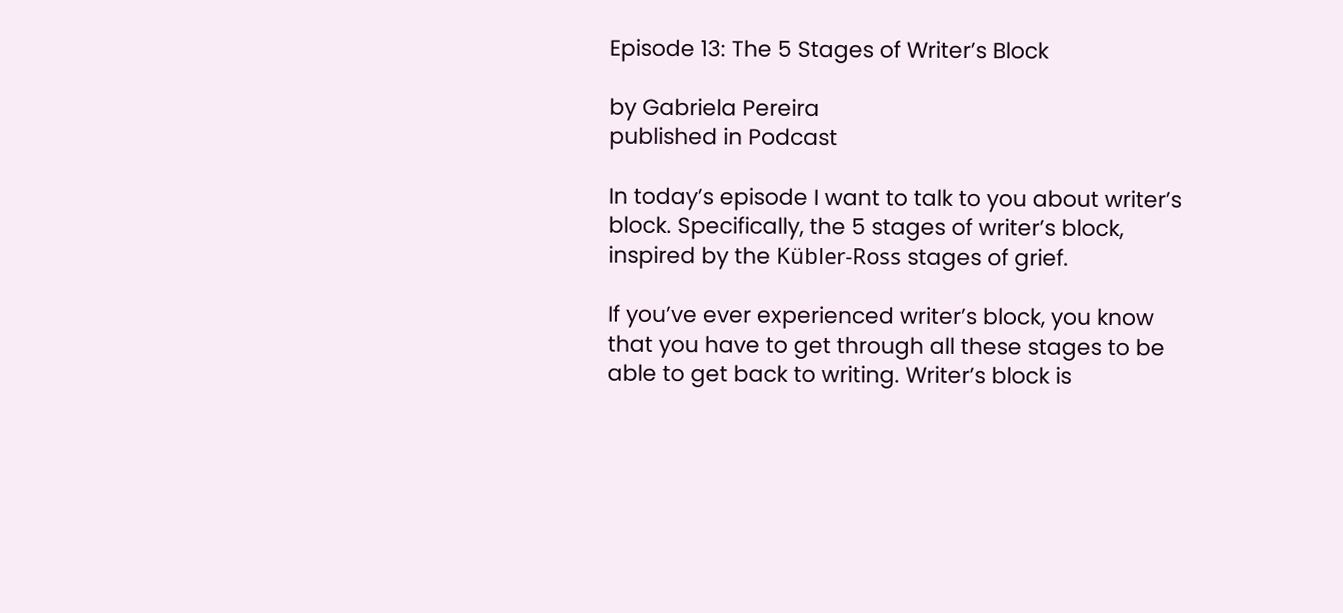Episode 13: The 5 Stages of Writer’s Block

by Gabriela Pereira
published in Podcast

In today’s episode I want to talk to you about writer’s block. Specifically, the 5 stages of writer’s block, inspired by the Kübler-Ross stages of grief.

If you’ve ever experienced writer’s block, you know that you have to get through all these stages to be able to get back to writing. Writer’s block is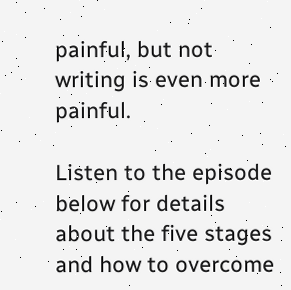painful, but not writing is even more painful.

Listen to the episode below for details about the five stages and how to overcome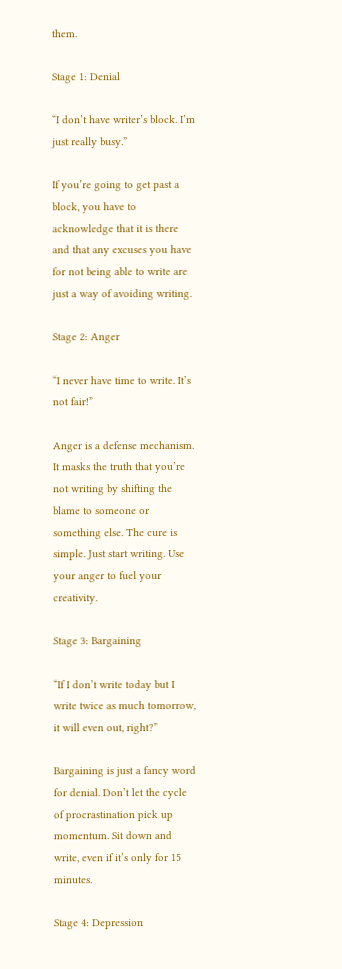them.

Stage 1: Denial

“I don’t have writer’s block. I’m just really busy.”

If you’re going to get past a block, you have to acknowledge that it is there and that any excuses you have for not being able to write are just a way of avoiding writing.

Stage 2: Anger

“I never have time to write. It’s not fair!”

Anger is a defense mechanism. It masks the truth that you’re not writing by shifting the blame to someone or something else. The cure is simple. Just start writing. Use your anger to fuel your creativity.

Stage 3: Bargaining

“If I don’t write today but I write twice as much tomorrow, it will even out, right?”

Bargaining is just a fancy word for denial. Don’t let the cycle of procrastination pick up momentum. Sit down and write, even if it’s only for 15 minutes.

Stage 4: Depression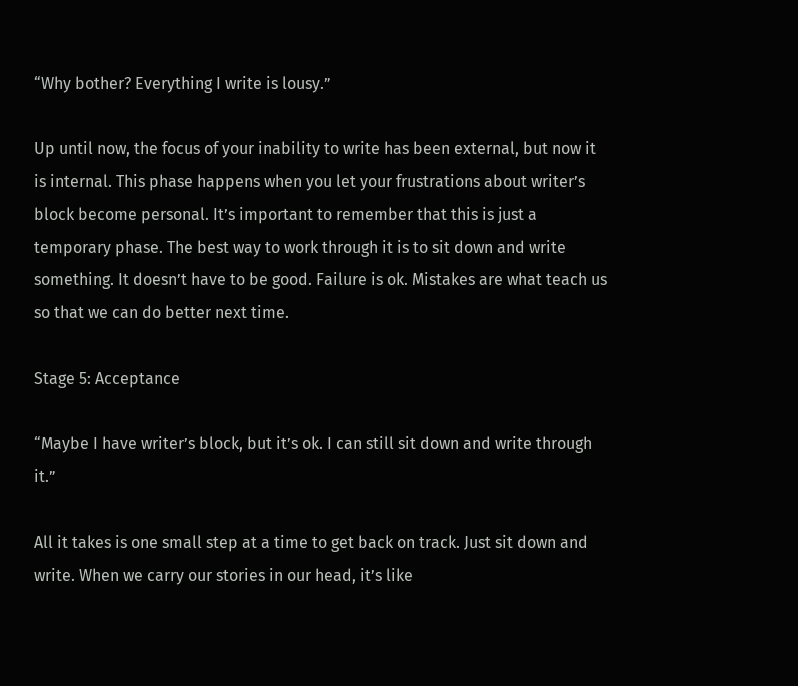“Why bother? Everything I write is lousy.”

Up until now, the focus of your inability to write has been external, but now it is internal. This phase happens when you let your frustrations about writer’s block become personal. It’s important to remember that this is just a temporary phase. The best way to work through it is to sit down and write something. It doesn’t have to be good. Failure is ok. Mistakes are what teach us so that we can do better next time.

Stage 5: Acceptance

“Maybe I have writer’s block, but it’s ok. I can still sit down and write through it.”

All it takes is one small step at a time to get back on track. Just sit down and write. When we carry our stories in our head, it’s like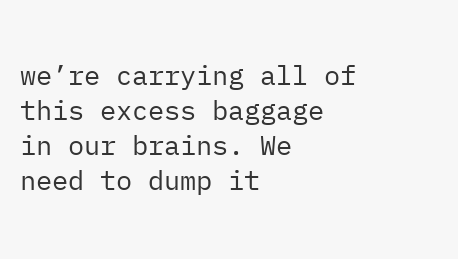we’re carrying all of this excess baggage in our brains. We need to dump it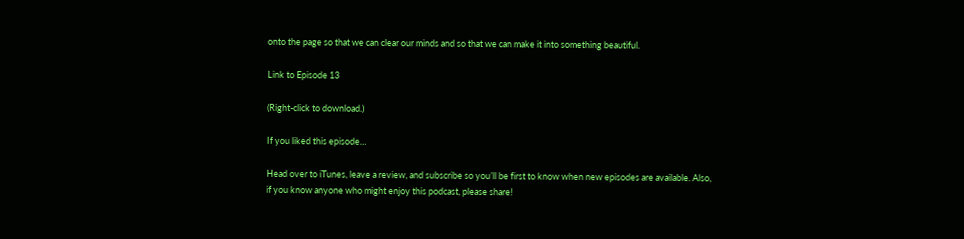onto the page so that we can clear our minds and so that we can make it into something beautiful.

Link to Episode 13

(Right-click to download.)

If you liked this episode…

Head over to iTunes, leave a review, and subscribe so you’ll be first to know when new episodes are available. Also, if you know anyone who might enjoy this podcast, please share!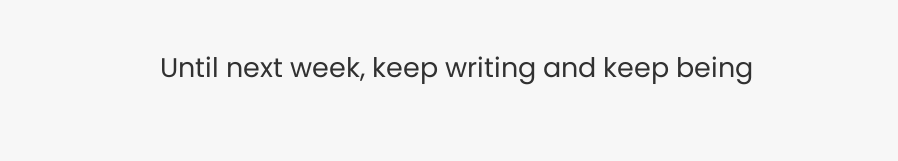Until next week, keep writing and keep being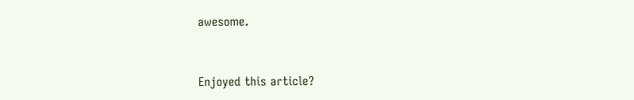awesome.


Enjoyed this article?